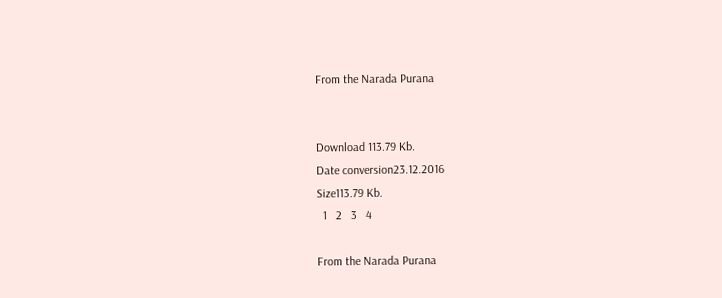From the Narada Purana


Download 113.79 Kb.
Date conversion23.12.2016
Size113.79 Kb.
  1   2   3   4

From the Narada Purana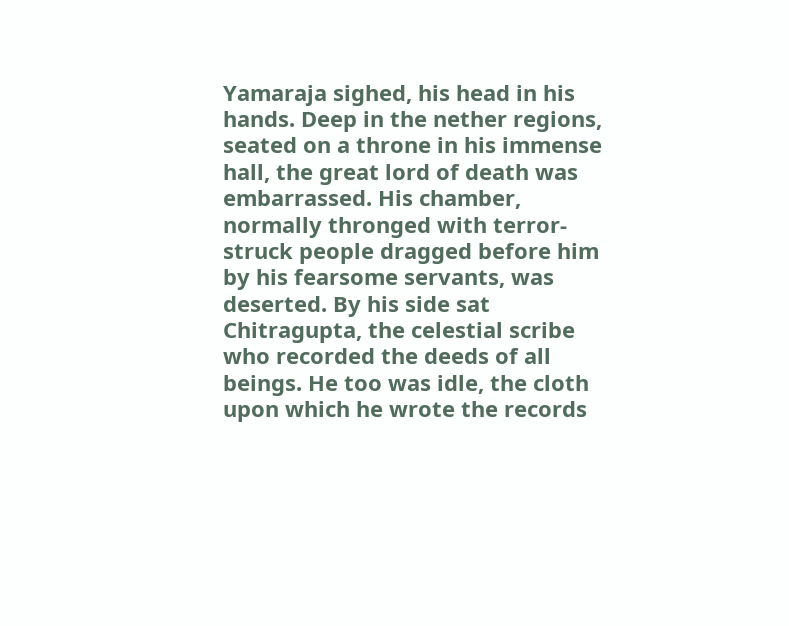Yamaraja sighed, his head in his hands. Deep in the nether regions, seated on a throne in his immense hall, the great lord of death was embarrassed. His chamber, normally thronged with terror-struck people dragged before him by his fearsome servants, was deserted. By his side sat Chitragupta, the celestial scribe who recorded the deeds of all beings. He too was idle, the cloth upon which he wrote the records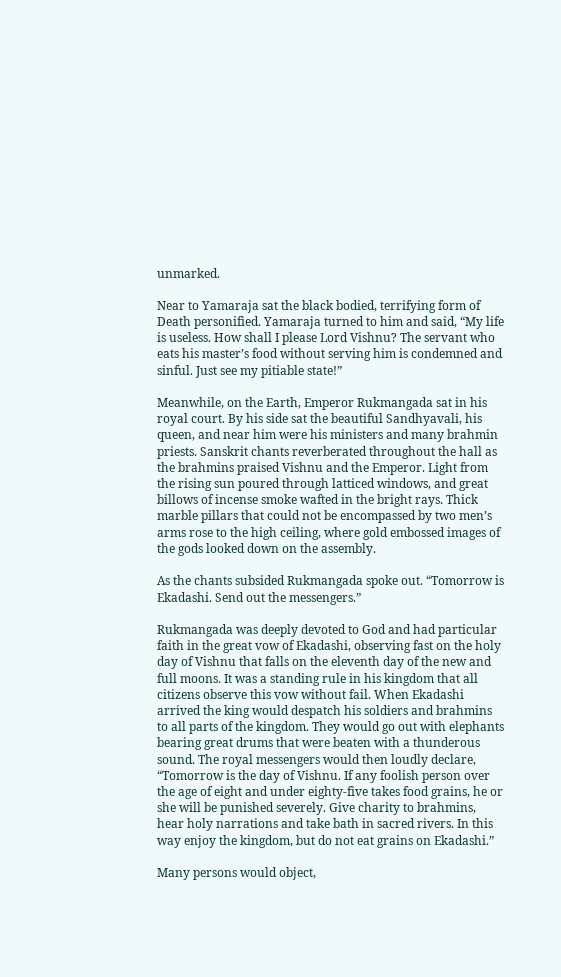unmarked.

Near to Yamaraja sat the black bodied, terrifying form of Death personified. Yamaraja turned to him and said, “My life is useless. How shall I please Lord Vishnu? The servant who eats his master’s food without serving him is condemned and sinful. Just see my pitiable state!”

Meanwhile, on the Earth, Emperor Rukmangada sat in his royal court. By his side sat the beautiful Sandhyavali, his queen, and near him were his ministers and many brahmin priests. Sanskrit chants reverberated throughout the hall as the brahmins praised Vishnu and the Emperor. Light from the rising sun poured through latticed windows, and great billows of incense smoke wafted in the bright rays. Thick marble pillars that could not be encompassed by two men’s arms rose to the high ceiling, where gold embossed images of the gods looked down on the assembly.

As the chants subsided Rukmangada spoke out. “Tomorrow is Ekadashi. Send out the messengers.”

Rukmangada was deeply devoted to God and had particular faith in the great vow of Ekadashi, observing fast on the holy day of Vishnu that falls on the eleventh day of the new and full moons. It was a standing rule in his kingdom that all citizens observe this vow without fail. When Ekadashi arrived the king would despatch his soldiers and brahmins to all parts of the kingdom. They would go out with elephants bearing great drums that were beaten with a thunderous sound. The royal messengers would then loudly declare, “Tomorrow is the day of Vishnu. If any foolish person over the age of eight and under eighty-five takes food grains, he or she will be punished severely. Give charity to brahmins, hear holy narrations and take bath in sacred rivers. In this way enjoy the kingdom, but do not eat grains on Ekadashi.”

Many persons would object,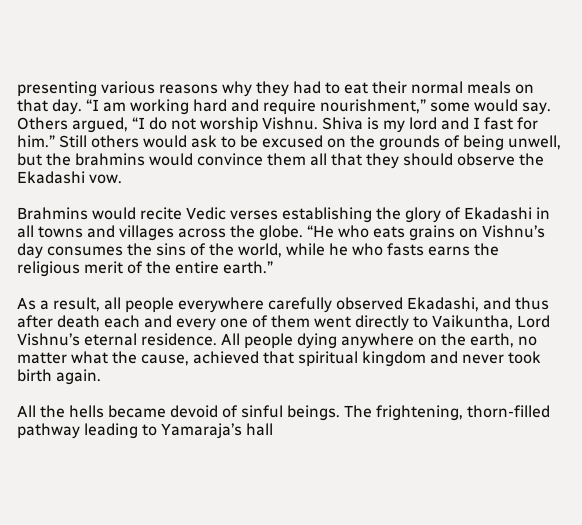presenting various reasons why they had to eat their normal meals on that day. “I am working hard and require nourishment,” some would say. Others argued, “I do not worship Vishnu. Shiva is my lord and I fast for him.” Still others would ask to be excused on the grounds of being unwell, but the brahmins would convince them all that they should observe the Ekadashi vow.

Brahmins would recite Vedic verses establishing the glory of Ekadashi in all towns and villages across the globe. “He who eats grains on Vishnu’s day consumes the sins of the world, while he who fasts earns the religious merit of the entire earth.”

As a result, all people everywhere carefully observed Ekadashi, and thus after death each and every one of them went directly to Vaikuntha, Lord Vishnu’s eternal residence. All people dying anywhere on the earth, no matter what the cause, achieved that spiritual kingdom and never took birth again.

All the hells became devoid of sinful beings. The frightening, thorn-filled pathway leading to Yamaraja’s hall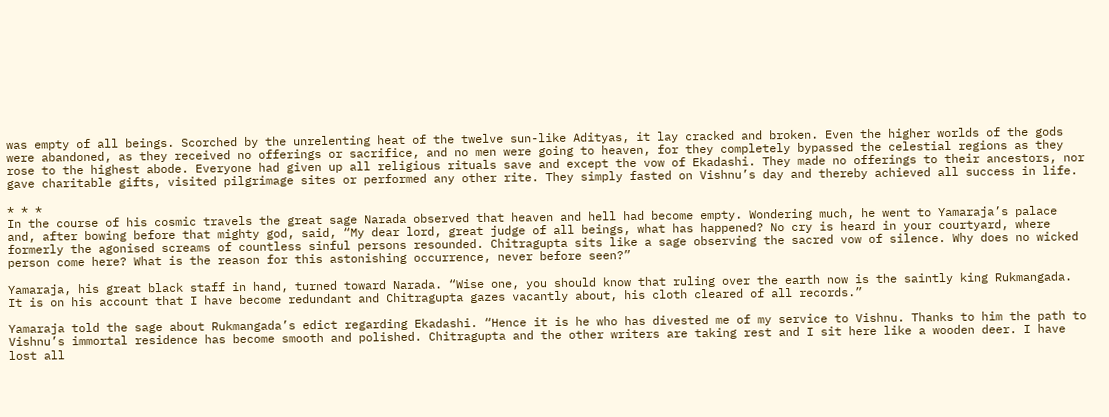was empty of all beings. Scorched by the unrelenting heat of the twelve sun-like Adityas, it lay cracked and broken. Even the higher worlds of the gods were abandoned, as they received no offerings or sacrifice, and no men were going to heaven, for they completely bypassed the celestial regions as they rose to the highest abode. Everyone had given up all religious rituals save and except the vow of Ekadashi. They made no offerings to their ancestors, nor gave charitable gifts, visited pilgrimage sites or performed any other rite. They simply fasted on Vishnu’s day and thereby achieved all success in life.

* * *
In the course of his cosmic travels the great sage Narada observed that heaven and hell had become empty. Wondering much, he went to Yamaraja’s palace and, after bowing before that mighty god, said, “My dear lord, great judge of all beings, what has happened? No cry is heard in your courtyard, where formerly the agonised screams of countless sinful persons resounded. Chitragupta sits like a sage observing the sacred vow of silence. Why does no wicked person come here? What is the reason for this astonishing occurrence, never before seen?”

Yamaraja, his great black staff in hand, turned toward Narada. “Wise one, you should know that ruling over the earth now is the saintly king Rukmangada. It is on his account that I have become redundant and Chitragupta gazes vacantly about, his cloth cleared of all records.”

Yamaraja told the sage about Rukmangada’s edict regarding Ekadashi. “Hence it is he who has divested me of my service to Vishnu. Thanks to him the path to Vishnu’s immortal residence has become smooth and polished. Chitragupta and the other writers are taking rest and I sit here like a wooden deer. I have lost all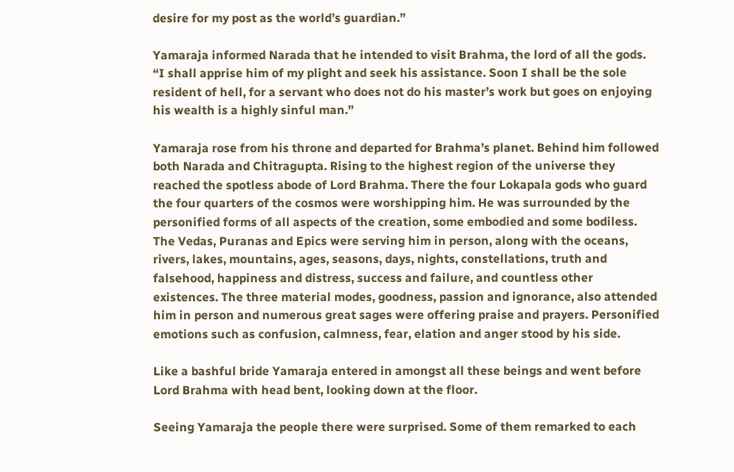desire for my post as the world’s guardian.”

Yamaraja informed Narada that he intended to visit Brahma, the lord of all the gods. “I shall apprise him of my plight and seek his assistance. Soon I shall be the sole resident of hell, for a servant who does not do his master’s work but goes on enjoying his wealth is a highly sinful man.”

Yamaraja rose from his throne and departed for Brahma’s planet. Behind him followed both Narada and Chitragupta. Rising to the highest region of the universe they reached the spotless abode of Lord Brahma. There the four Lokapala gods who guard the four quarters of the cosmos were worshipping him. He was surrounded by the personified forms of all aspects of the creation, some embodied and some bodiless. The Vedas, Puranas and Epics were serving him in person, along with the oceans, rivers, lakes, mountains, ages, seasons, days, nights, constellations, truth and falsehood, happiness and distress, success and failure, and countless other existences. The three material modes, goodness, passion and ignorance, also attended him in person and numerous great sages were offering praise and prayers. Personified emotions such as confusion, calmness, fear, elation and anger stood by his side.

Like a bashful bride Yamaraja entered in amongst all these beings and went before Lord Brahma with head bent, looking down at the floor.

Seeing Yamaraja the people there were surprised. Some of them remarked to each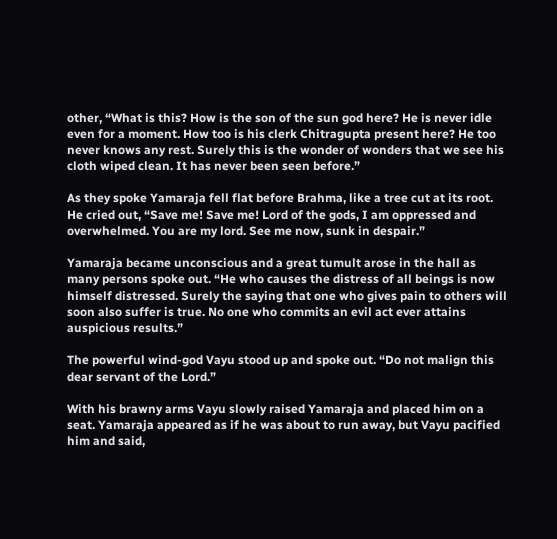other, “What is this? How is the son of the sun god here? He is never idle even for a moment. How too is his clerk Chitragupta present here? He too never knows any rest. Surely this is the wonder of wonders that we see his cloth wiped clean. It has never been seen before.”

As they spoke Yamaraja fell flat before Brahma, like a tree cut at its root. He cried out, “Save me! Save me! Lord of the gods, I am oppressed and overwhelmed. You are my lord. See me now, sunk in despair.”

Yamaraja became unconscious and a great tumult arose in the hall as many persons spoke out. “He who causes the distress of all beings is now himself distressed. Surely the saying that one who gives pain to others will soon also suffer is true. No one who commits an evil act ever attains auspicious results.”

The powerful wind-god Vayu stood up and spoke out. “Do not malign this dear servant of the Lord.”

With his brawny arms Vayu slowly raised Yamaraja and placed him on a seat. Yamaraja appeared as if he was about to run away, but Vayu pacified him and said,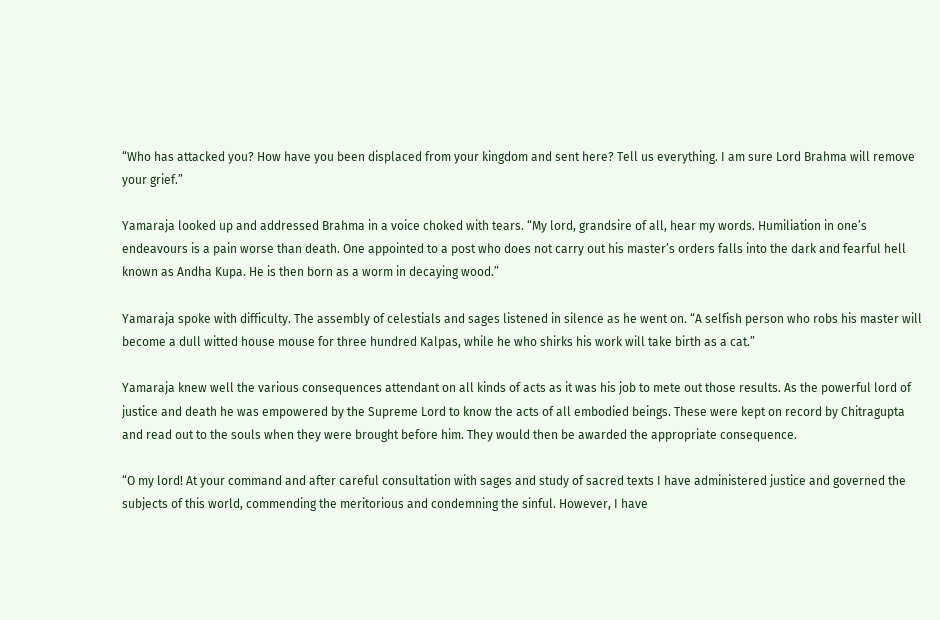“Who has attacked you? How have you been displaced from your kingdom and sent here? Tell us everything. I am sure Lord Brahma will remove your grief.”

Yamaraja looked up and addressed Brahma in a voice choked with tears. “My lord, grandsire of all, hear my words. Humiliation in one’s endeavours is a pain worse than death. One appointed to a post who does not carry out his master’s orders falls into the dark and fearful hell known as Andha Kupa. He is then born as a worm in decaying wood.”

Yamaraja spoke with difficulty. The assembly of celestials and sages listened in silence as he went on. “A selfish person who robs his master will become a dull witted house mouse for three hundred Kalpas, while he who shirks his work will take birth as a cat.”

Yamaraja knew well the various consequences attendant on all kinds of acts as it was his job to mete out those results. As the powerful lord of justice and death he was empowered by the Supreme Lord to know the acts of all embodied beings. These were kept on record by Chitragupta and read out to the souls when they were brought before him. They would then be awarded the appropriate consequence.

“O my lord! At your command and after careful consultation with sages and study of sacred texts I have administered justice and governed the subjects of this world, commending the meritorious and condemning the sinful. However, I have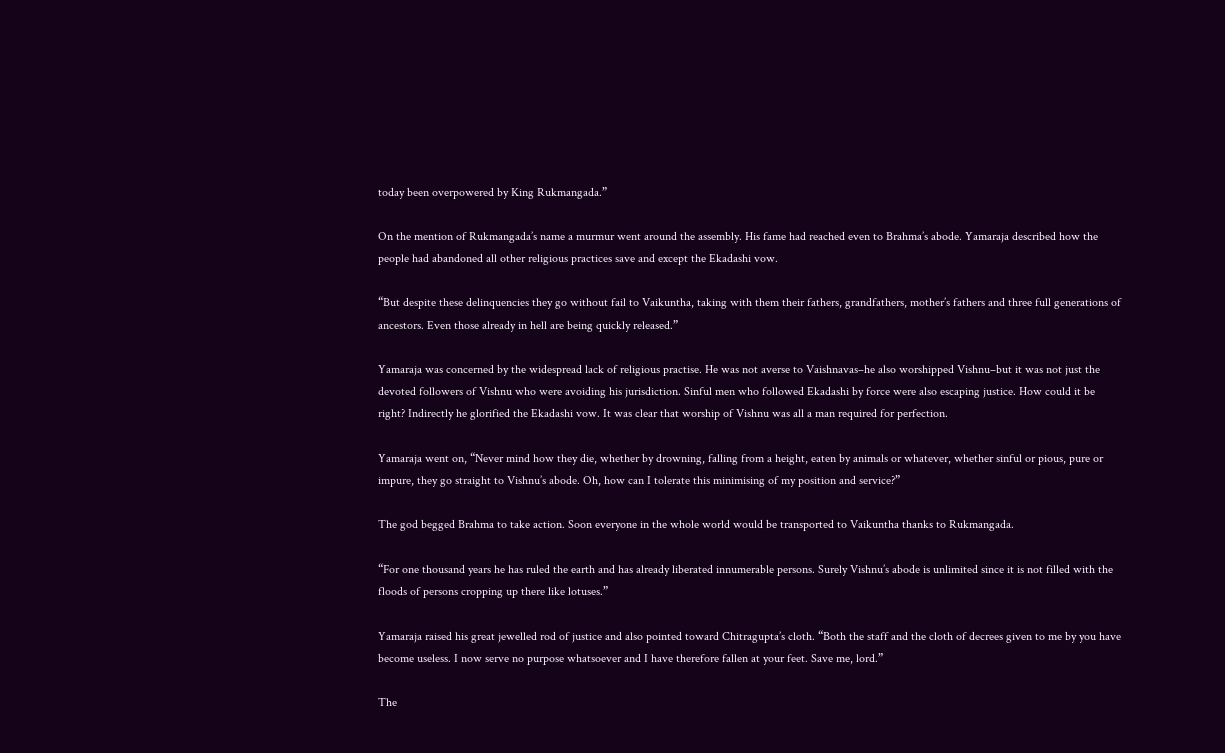today been overpowered by King Rukmangada.”

On the mention of Rukmangada’s name a murmur went around the assembly. His fame had reached even to Brahma’s abode. Yamaraja described how the people had abandoned all other religious practices save and except the Ekadashi vow.

“But despite these delinquencies they go without fail to Vaikuntha, taking with them their fathers, grandfathers, mother’s fathers and three full generations of ancestors. Even those already in hell are being quickly released.”

Yamaraja was concerned by the widespread lack of religious practise. He was not averse to Vaishnavas–he also worshipped Vishnu–but it was not just the devoted followers of Vishnu who were avoiding his jurisdiction. Sinful men who followed Ekadashi by force were also escaping justice. How could it be right? Indirectly he glorified the Ekadashi vow. It was clear that worship of Vishnu was all a man required for perfection.

Yamaraja went on, “Never mind how they die, whether by drowning, falling from a height, eaten by animals or whatever, whether sinful or pious, pure or impure, they go straight to Vishnu’s abode. Oh, how can I tolerate this minimising of my position and service?”

The god begged Brahma to take action. Soon everyone in the whole world would be transported to Vaikuntha thanks to Rukmangada.

“For one thousand years he has ruled the earth and has already liberated innumerable persons. Surely Vishnu’s abode is unlimited since it is not filled with the floods of persons cropping up there like lotuses.”

Yamaraja raised his great jewelled rod of justice and also pointed toward Chitragupta’s cloth. “Both the staff and the cloth of decrees given to me by you have become useless. I now serve no purpose whatsoever and I have therefore fallen at your feet. Save me, lord.”

The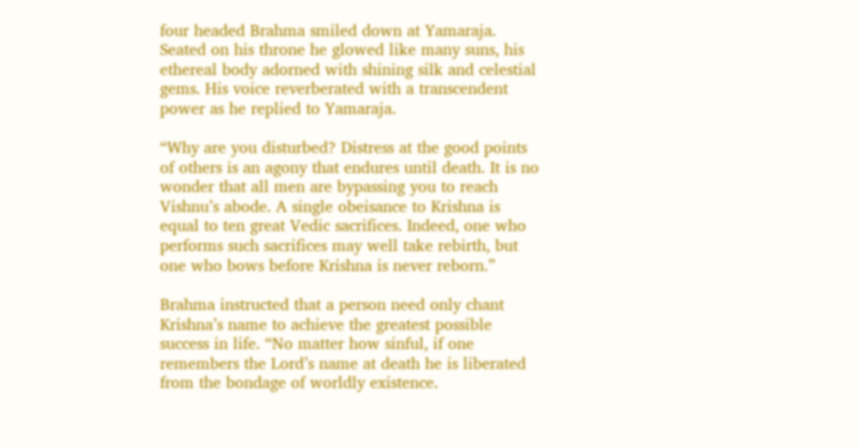four headed Brahma smiled down at Yamaraja. Seated on his throne he glowed like many suns, his ethereal body adorned with shining silk and celestial gems. His voice reverberated with a transcendent power as he replied to Yamaraja.

“Why are you disturbed? Distress at the good points of others is an agony that endures until death. It is no wonder that all men are bypassing you to reach Vishnu’s abode. A single obeisance to Krishna is equal to ten great Vedic sacrifices. Indeed, one who performs such sacrifices may well take rebirth, but one who bows before Krishna is never reborn.”

Brahma instructed that a person need only chant Krishna’s name to achieve the greatest possible success in life. “No matter how sinful, if one remembers the Lord’s name at death he is liberated from the bondage of worldly existence.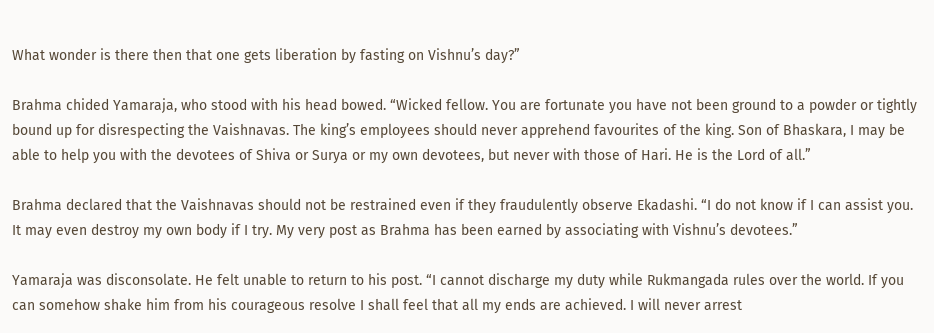What wonder is there then that one gets liberation by fasting on Vishnu’s day?”

Brahma chided Yamaraja, who stood with his head bowed. “Wicked fellow. You are fortunate you have not been ground to a powder or tightly bound up for disrespecting the Vaishnavas. The king’s employees should never apprehend favourites of the king. Son of Bhaskara, I may be able to help you with the devotees of Shiva or Surya or my own devotees, but never with those of Hari. He is the Lord of all.”

Brahma declared that the Vaishnavas should not be restrained even if they fraudulently observe Ekadashi. “I do not know if I can assist you. It may even destroy my own body if I try. My very post as Brahma has been earned by associating with Vishnu’s devotees.”

Yamaraja was disconsolate. He felt unable to return to his post. “I cannot discharge my duty while Rukmangada rules over the world. If you can somehow shake him from his courageous resolve I shall feel that all my ends are achieved. I will never arrest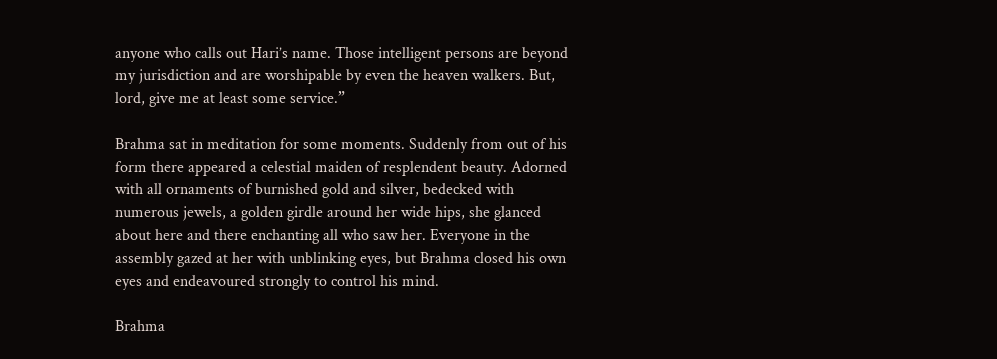anyone who calls out Hari’s name. Those intelligent persons are beyond my jurisdiction and are worshipable by even the heaven walkers. But, lord, give me at least some service.”

Brahma sat in meditation for some moments. Suddenly from out of his form there appeared a celestial maiden of resplendent beauty. Adorned with all ornaments of burnished gold and silver, bedecked with numerous jewels, a golden girdle around her wide hips, she glanced about here and there enchanting all who saw her. Everyone in the assembly gazed at her with unblinking eyes, but Brahma closed his own eyes and endeavoured strongly to control his mind.

Brahma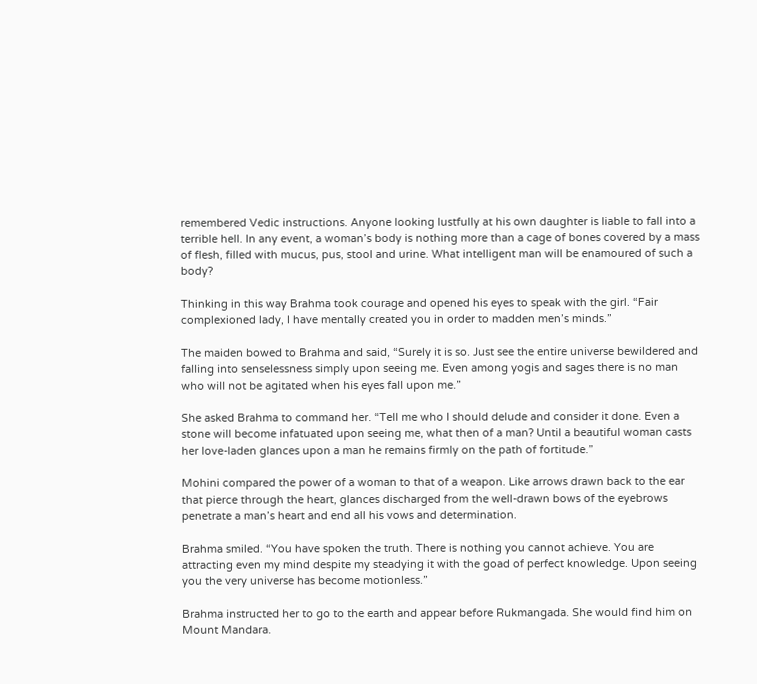remembered Vedic instructions. Anyone looking lustfully at his own daughter is liable to fall into a terrible hell. In any event, a woman’s body is nothing more than a cage of bones covered by a mass of flesh, filled with mucus, pus, stool and urine. What intelligent man will be enamoured of such a body?

Thinking in this way Brahma took courage and opened his eyes to speak with the girl. “Fair complexioned lady, I have mentally created you in order to madden men’s minds.”

The maiden bowed to Brahma and said, “Surely it is so. Just see the entire universe bewildered and falling into senselessness simply upon seeing me. Even among yogis and sages there is no man who will not be agitated when his eyes fall upon me.”

She asked Brahma to command her. “Tell me who I should delude and consider it done. Even a stone will become infatuated upon seeing me, what then of a man? Until a beautiful woman casts her love-laden glances upon a man he remains firmly on the path of fortitude.”

Mohini compared the power of a woman to that of a weapon. Like arrows drawn back to the ear that pierce through the heart, glances discharged from the well-drawn bows of the eyebrows penetrate a man’s heart and end all his vows and determination.

Brahma smiled. “You have spoken the truth. There is nothing you cannot achieve. You are attracting even my mind despite my steadying it with the goad of perfect knowledge. Upon seeing you the very universe has become motionless.”

Brahma instructed her to go to the earth and appear before Rukmangada. She would find him on Mount Mandara.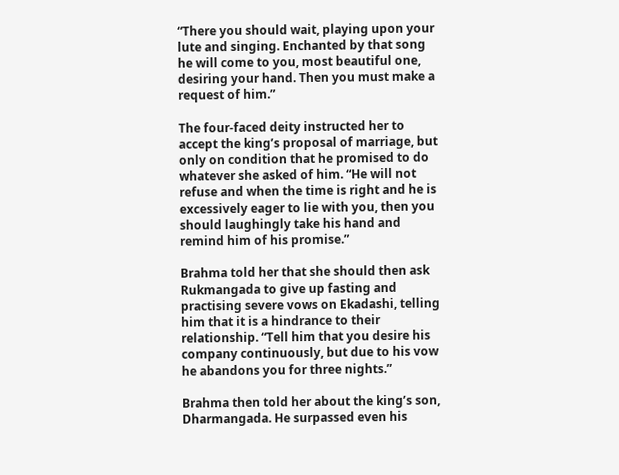“There you should wait, playing upon your lute and singing. Enchanted by that song he will come to you, most beautiful one, desiring your hand. Then you must make a request of him.”

The four-faced deity instructed her to accept the king’s proposal of marriage, but only on condition that he promised to do whatever she asked of him. “He will not refuse and when the time is right and he is excessively eager to lie with you, then you should laughingly take his hand and remind him of his promise.”

Brahma told her that she should then ask Rukmangada to give up fasting and practising severe vows on Ekadashi, telling him that it is a hindrance to their relationship. “Tell him that you desire his company continuously, but due to his vow he abandons you for three nights.”

Brahma then told her about the king’s son, Dharmangada. He surpassed even his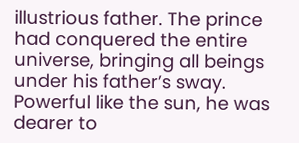illustrious father. The prince had conquered the entire universe, bringing all beings under his father’s sway. Powerful like the sun, he was dearer to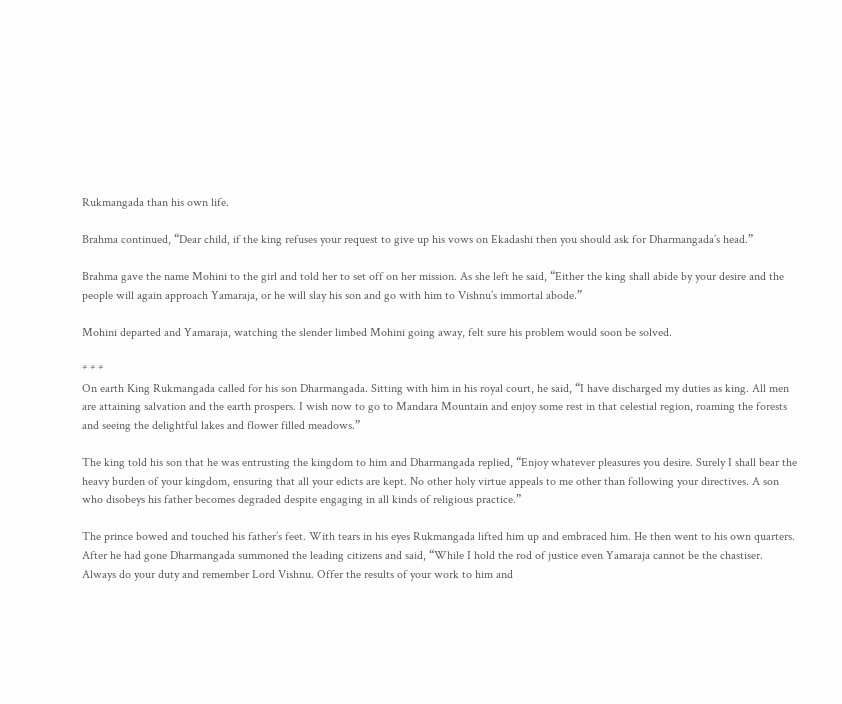Rukmangada than his own life.

Brahma continued, “Dear child, if the king refuses your request to give up his vows on Ekadashi then you should ask for Dharmangada’s head.”

Brahma gave the name Mohini to the girl and told her to set off on her mission. As she left he said, “Either the king shall abide by your desire and the people will again approach Yamaraja, or he will slay his son and go with him to Vishnu’s immortal abode.”

Mohini departed and Yamaraja, watching the slender limbed Mohini going away, felt sure his problem would soon be solved.

* * *
On earth King Rukmangada called for his son Dharmangada. Sitting with him in his royal court, he said, “I have discharged my duties as king. All men are attaining salvation and the earth prospers. I wish now to go to Mandara Mountain and enjoy some rest in that celestial region, roaming the forests and seeing the delightful lakes and flower filled meadows.”

The king told his son that he was entrusting the kingdom to him and Dharmangada replied, “Enjoy whatever pleasures you desire. Surely I shall bear the heavy burden of your kingdom, ensuring that all your edicts are kept. No other holy virtue appeals to me other than following your directives. A son who disobeys his father becomes degraded despite engaging in all kinds of religious practice.”

The prince bowed and touched his father’s feet. With tears in his eyes Rukmangada lifted him up and embraced him. He then went to his own quarters. After he had gone Dharmangada summoned the leading citizens and said, “While I hold the rod of justice even Yamaraja cannot be the chastiser. Always do your duty and remember Lord Vishnu. Offer the results of your work to him and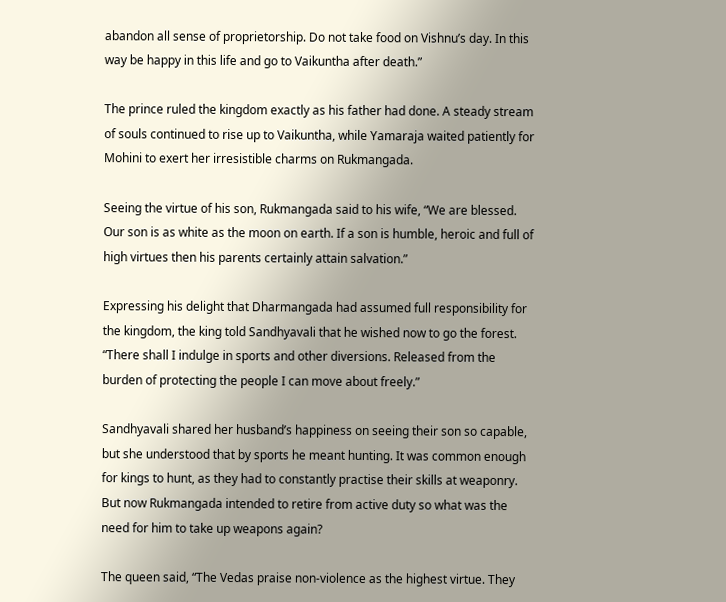abandon all sense of proprietorship. Do not take food on Vishnu’s day. In this way be happy in this life and go to Vaikuntha after death.”

The prince ruled the kingdom exactly as his father had done. A steady stream of souls continued to rise up to Vaikuntha, while Yamaraja waited patiently for Mohini to exert her irresistible charms on Rukmangada.

Seeing the virtue of his son, Rukmangada said to his wife, “We are blessed. Our son is as white as the moon on earth. If a son is humble, heroic and full of high virtues then his parents certainly attain salvation.”

Expressing his delight that Dharmangada had assumed full responsibility for the kingdom, the king told Sandhyavali that he wished now to go the forest. “There shall I indulge in sports and other diversions. Released from the burden of protecting the people I can move about freely.”

Sandhyavali shared her husband’s happiness on seeing their son so capable, but she understood that by sports he meant hunting. It was common enough for kings to hunt, as they had to constantly practise their skills at weaponry. But now Rukmangada intended to retire from active duty so what was the need for him to take up weapons again?

The queen said, “The Vedas praise non-violence as the highest virtue. They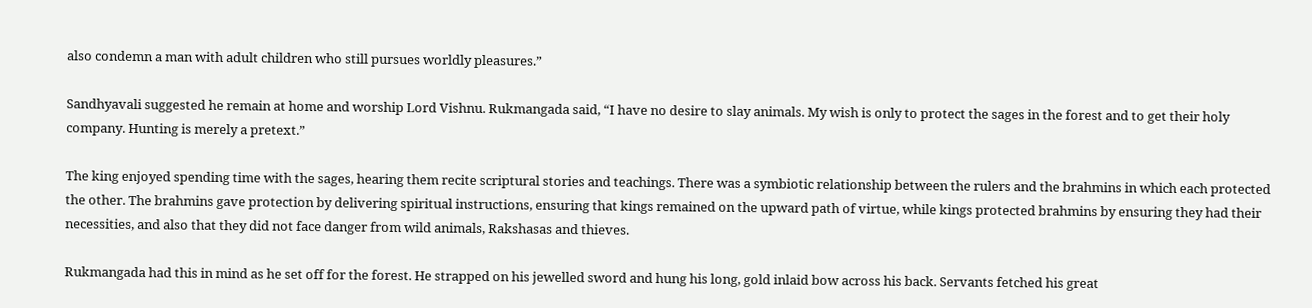also condemn a man with adult children who still pursues worldly pleasures.”

Sandhyavali suggested he remain at home and worship Lord Vishnu. Rukmangada said, “I have no desire to slay animals. My wish is only to protect the sages in the forest and to get their holy company. Hunting is merely a pretext.”

The king enjoyed spending time with the sages, hearing them recite scriptural stories and teachings. There was a symbiotic relationship between the rulers and the brahmins in which each protected the other. The brahmins gave protection by delivering spiritual instructions, ensuring that kings remained on the upward path of virtue, while kings protected brahmins by ensuring they had their necessities, and also that they did not face danger from wild animals, Rakshasas and thieves.

Rukmangada had this in mind as he set off for the forest. He strapped on his jewelled sword and hung his long, gold inlaid bow across his back. Servants fetched his great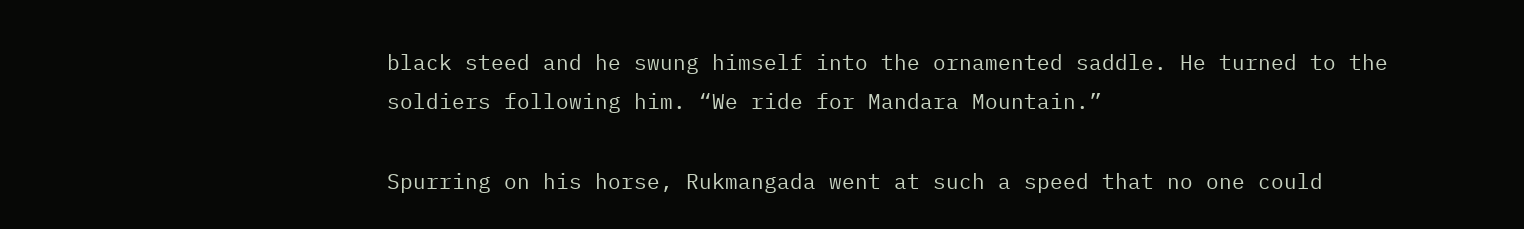black steed and he swung himself into the ornamented saddle. He turned to the soldiers following him. “We ride for Mandara Mountain.”

Spurring on his horse, Rukmangada went at such a speed that no one could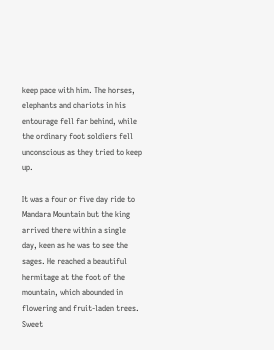keep pace with him. The horses, elephants and chariots in his entourage fell far behind, while the ordinary foot soldiers fell unconscious as they tried to keep up.

It was a four or five day ride to Mandara Mountain but the king arrived there within a single day, keen as he was to see the sages. He reached a beautiful hermitage at the foot of the mountain, which abounded in flowering and fruit-laden trees. Sweet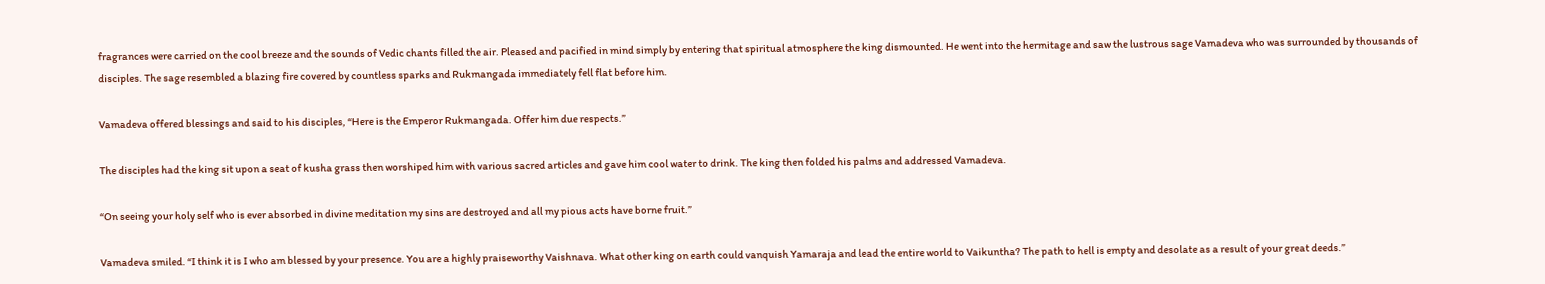fragrances were carried on the cool breeze and the sounds of Vedic chants filled the air. Pleased and pacified in mind simply by entering that spiritual atmosphere the king dismounted. He went into the hermitage and saw the lustrous sage Vamadeva who was surrounded by thousands of disciples. The sage resembled a blazing fire covered by countless sparks and Rukmangada immediately fell flat before him.

Vamadeva offered blessings and said to his disciples, “Here is the Emperor Rukmangada. Offer him due respects.”

The disciples had the king sit upon a seat of kusha grass then worshiped him with various sacred articles and gave him cool water to drink. The king then folded his palms and addressed Vamadeva.

“On seeing your holy self who is ever absorbed in divine meditation my sins are destroyed and all my pious acts have borne fruit.”

Vamadeva smiled. “I think it is I who am blessed by your presence. You are a highly praiseworthy Vaishnava. What other king on earth could vanquish Yamaraja and lead the entire world to Vaikuntha? The path to hell is empty and desolate as a result of your great deeds.”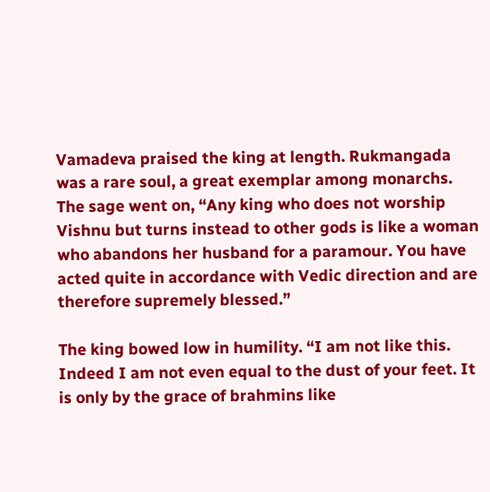Vamadeva praised the king at length. Rukmangada was a rare soul, a great exemplar among monarchs. The sage went on, “Any king who does not worship Vishnu but turns instead to other gods is like a woman who abandons her husband for a paramour. You have acted quite in accordance with Vedic direction and are therefore supremely blessed.”

The king bowed low in humility. “I am not like this. Indeed I am not even equal to the dust of your feet. It is only by the grace of brahmins like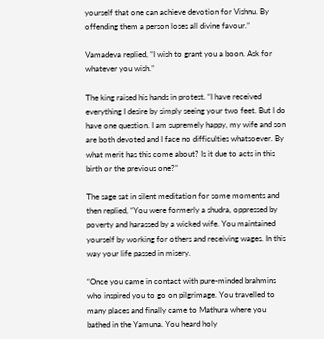yourself that one can achieve devotion for Vishnu. By offending them a person loses all divine favour.”

Vamadeva replied, “I wish to grant you a boon. Ask for whatever you wish.”

The king raised his hands in protest. “I have received everything I desire by simply seeing your two feet. But I do have one question. I am supremely happy, my wife and son are both devoted and I face no difficulties whatsoever. By what merit has this come about? Is it due to acts in this birth or the previous one?”

The sage sat in silent meditation for some moments and then replied, “You were formerly a shudra, oppressed by poverty and harassed by a wicked wife. You maintained yourself by working for others and receiving wages. In this way your life passed in misery.

“Once you came in contact with pure-minded brahmins who inspired you to go on pilgrimage. You travelled to many places and finally came to Mathura where you bathed in the Yamuna. You heard holy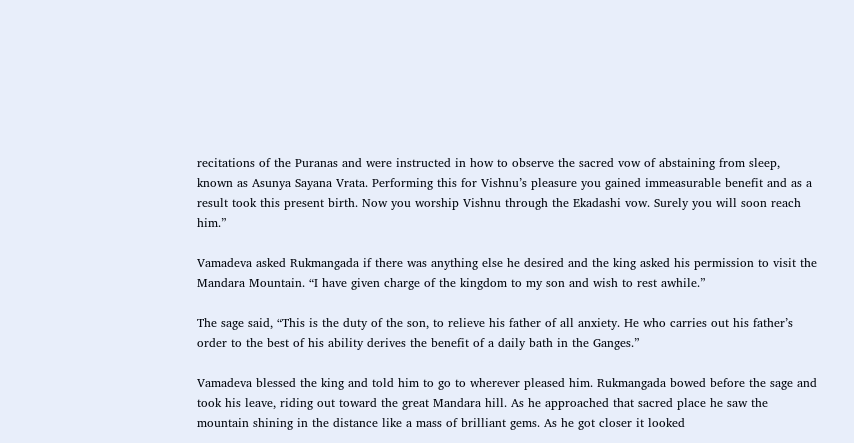recitations of the Puranas and were instructed in how to observe the sacred vow of abstaining from sleep, known as Asunya Sayana Vrata. Performing this for Vishnu’s pleasure you gained immeasurable benefit and as a result took this present birth. Now you worship Vishnu through the Ekadashi vow. Surely you will soon reach him.”

Vamadeva asked Rukmangada if there was anything else he desired and the king asked his permission to visit the Mandara Mountain. “I have given charge of the kingdom to my son and wish to rest awhile.”

The sage said, “This is the duty of the son, to relieve his father of all anxiety. He who carries out his father’s order to the best of his ability derives the benefit of a daily bath in the Ganges.”

Vamadeva blessed the king and told him to go to wherever pleased him. Rukmangada bowed before the sage and took his leave, riding out toward the great Mandara hill. As he approached that sacred place he saw the mountain shining in the distance like a mass of brilliant gems. As he got closer it looked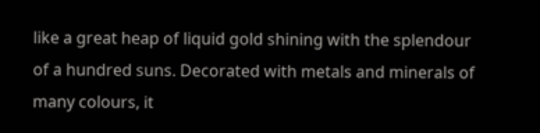like a great heap of liquid gold shining with the splendour of a hundred suns. Decorated with metals and minerals of many colours, it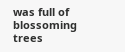was full of blossoming trees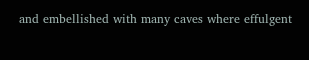and embellished with many caves where effulgent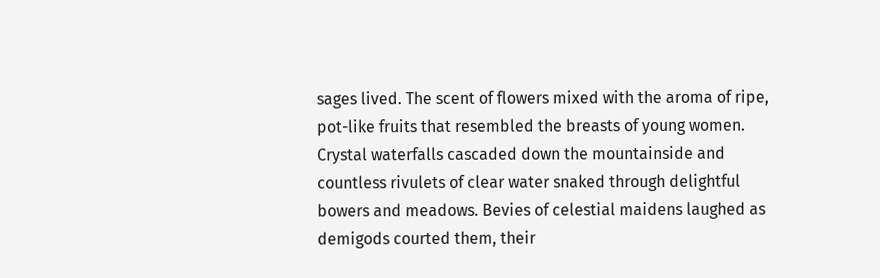sages lived. The scent of flowers mixed with the aroma of ripe, pot-like fruits that resembled the breasts of young women. Crystal waterfalls cascaded down the mountainside and countless rivulets of clear water snaked through delightful bowers and meadows. Bevies of celestial maidens laughed as demigods courted them, their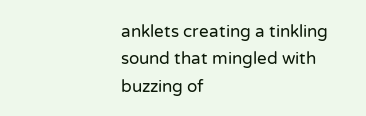anklets creating a tinkling sound that mingled with buzzing of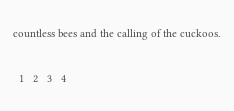countless bees and the calling of the cuckoos.

  1   2   3   4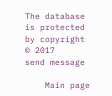The database is protected by copyright © 2017
send message

    Main page